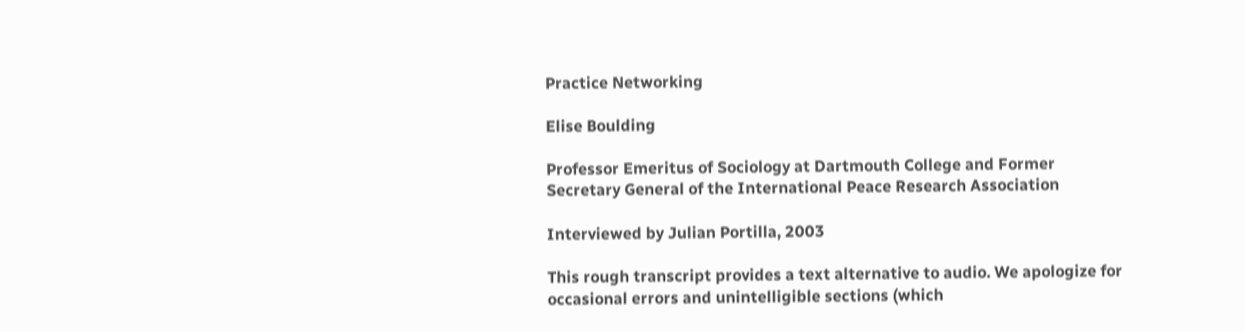Practice Networking

Elise Boulding

Professor Emeritus of Sociology at Dartmouth College and Former Secretary General of the International Peace Research Association

Interviewed by Julian Portilla, 2003

This rough transcript provides a text alternative to audio. We apologize for occasional errors and unintelligible sections (which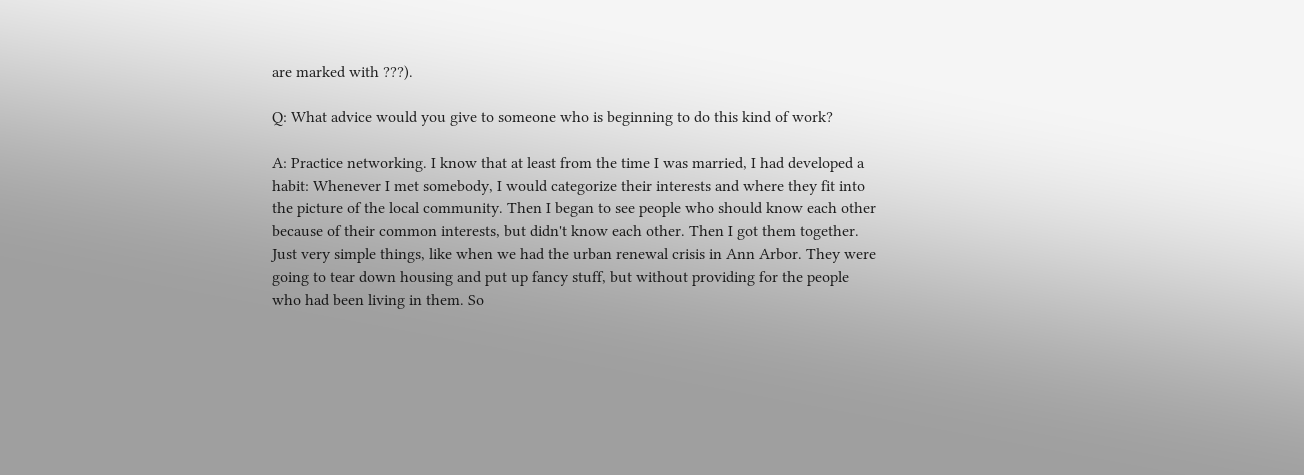are marked with ???).

Q: What advice would you give to someone who is beginning to do this kind of work?

A: Practice networking. I know that at least from the time I was married, I had developed a habit: Whenever I met somebody, I would categorize their interests and where they fit into the picture of the local community. Then I began to see people who should know each other because of their common interests, but didn't know each other. Then I got them together. Just very simple things, like when we had the urban renewal crisis in Ann Arbor. They were going to tear down housing and put up fancy stuff, but without providing for the people who had been living in them. So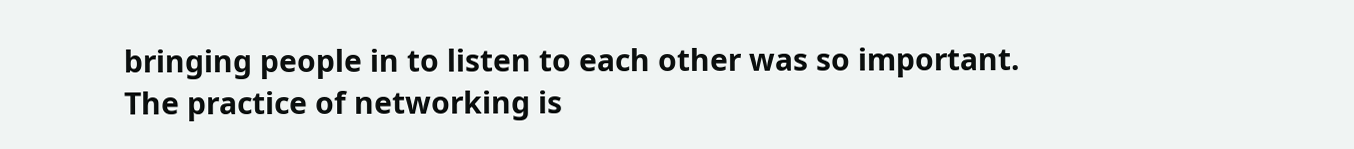bringing people in to listen to each other was so important. The practice of networking is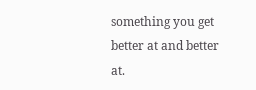something you get better at and better at.